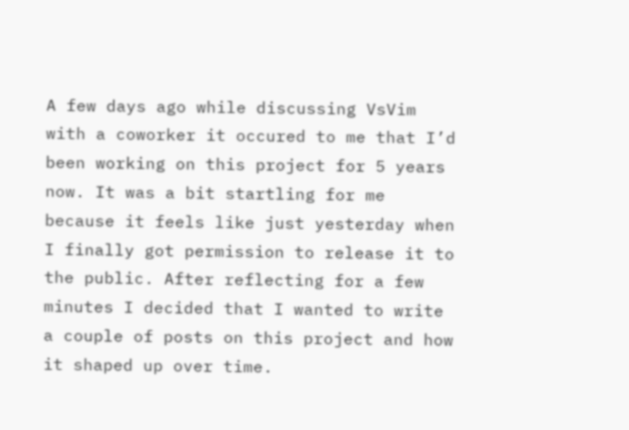A few days ago while discussing VsVim with a coworker it occured to me that I’d been working on this project for 5 years now. It was a bit startling for me because it feels like just yesterday when I finally got permission to release it to the public. After reflecting for a few minutes I decided that I wanted to write a couple of posts on this project and how it shaped up over time.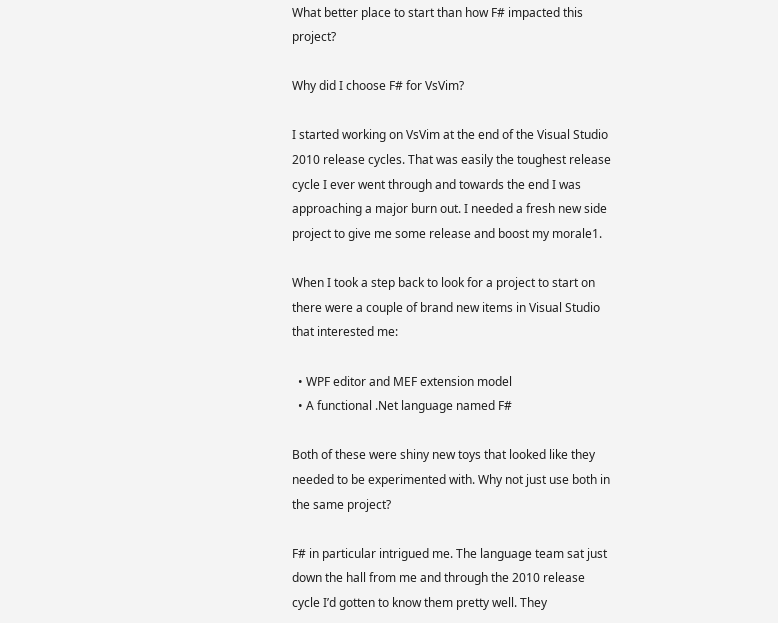What better place to start than how F# impacted this project?

Why did I choose F# for VsVim?

I started working on VsVim at the end of the Visual Studio 2010 release cycles. That was easily the toughest release cycle I ever went through and towards the end I was approaching a major burn out. I needed a fresh new side project to give me some release and boost my morale1.

When I took a step back to look for a project to start on there were a couple of brand new items in Visual Studio that interested me:

  • WPF editor and MEF extension model
  • A functional .Net language named F#

Both of these were shiny new toys that looked like they needed to be experimented with. Why not just use both in the same project?

F# in particular intrigued me. The language team sat just down the hall from me and through the 2010 release cycle I’d gotten to know them pretty well. They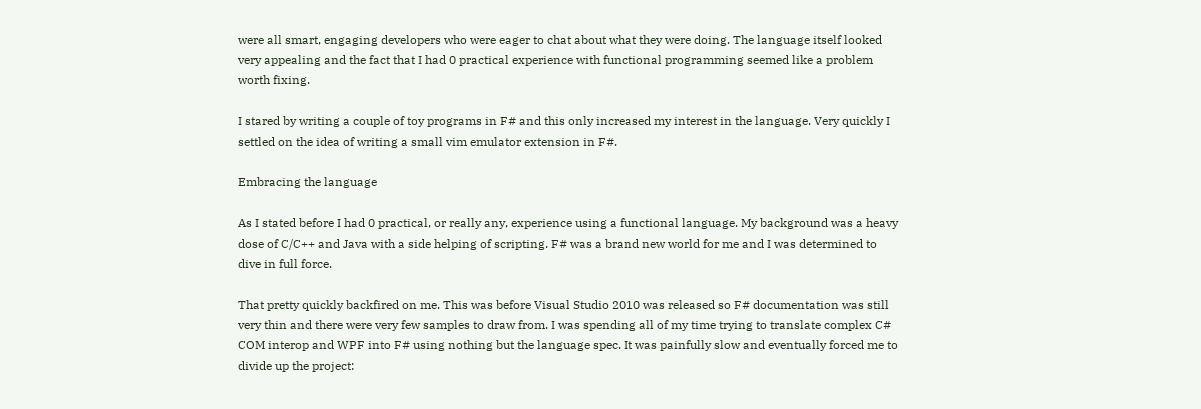were all smart, engaging developers who were eager to chat about what they were doing. The language itself looked very appealing and the fact that I had 0 practical experience with functional programming seemed like a problem worth fixing.

I stared by writing a couple of toy programs in F# and this only increased my interest in the language. Very quickly I settled on the idea of writing a small vim emulator extension in F#.

Embracing the language

As I stated before I had 0 practical, or really any, experience using a functional language. My background was a heavy dose of C/C++ and Java with a side helping of scripting. F# was a brand new world for me and I was determined to dive in full force.

That pretty quickly backfired on me. This was before Visual Studio 2010 was released so F# documentation was still very thin and there were very few samples to draw from. I was spending all of my time trying to translate complex C# COM interop and WPF into F# using nothing but the language spec. It was painfully slow and eventually forced me to divide up the project: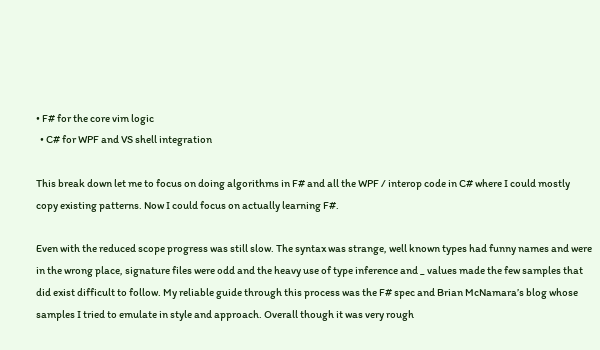• F# for the core vim logic
  • C# for WPF and VS shell integration

This break down let me to focus on doing algorithms in F# and all the WPF / interop code in C# where I could mostly copy existing patterns. Now I could focus on actually learning F#.

Even with the reduced scope progress was still slow. The syntax was strange, well known types had funny names and were in the wrong place, signature files were odd and the heavy use of type inference and _ values made the few samples that did exist difficult to follow. My reliable guide through this process was the F# spec and Brian McNamara’s blog whose samples I tried to emulate in style and approach. Overall though it was very rough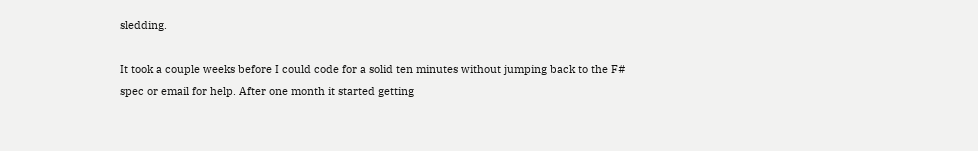sledding.

It took a couple weeks before I could code for a solid ten minutes without jumping back to the F# spec or email for help. After one month it started getting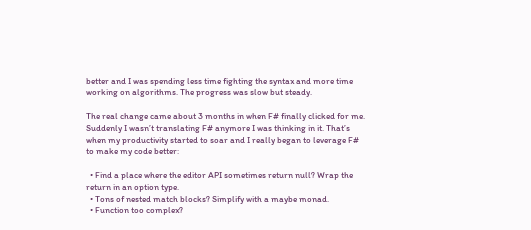better and I was spending less time fighting the syntax and more time working on algorithms. The progress was slow but steady.

The real change came about 3 months in when F# finally clicked for me. Suddenly I wasn’t translating F# anymore I was thinking in it. That’s when my productivity started to soar and I really began to leverage F# to make my code better:

  • Find a place where the editor API sometimes return null? Wrap the return in an option type.
  • Tons of nested match blocks? Simplify with a maybe monad.
  • Function too complex?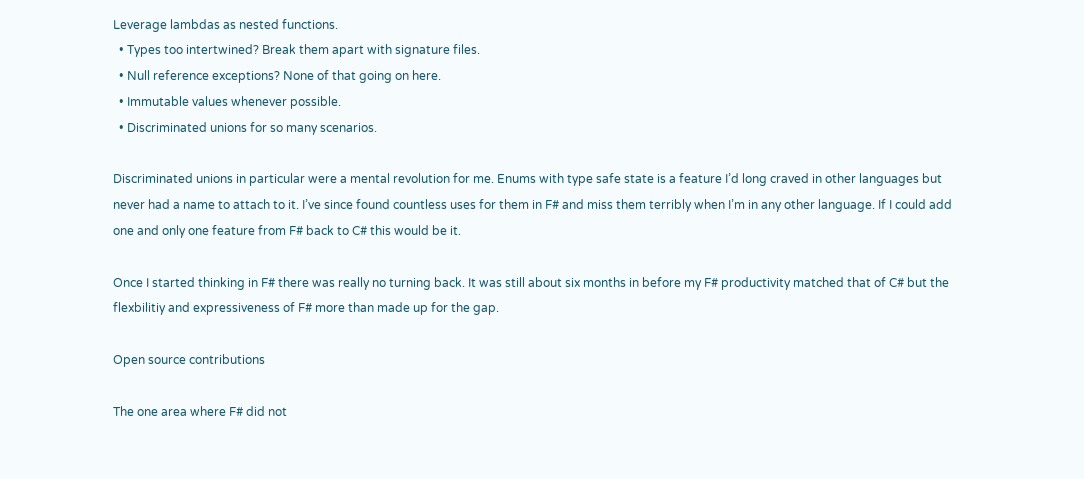Leverage lambdas as nested functions.
  • Types too intertwined? Break them apart with signature files.
  • Null reference exceptions? None of that going on here.
  • Immutable values whenever possible.
  • Discriminated unions for so many scenarios.

Discriminated unions in particular were a mental revolution for me. Enums with type safe state is a feature I’d long craved in other languages but never had a name to attach to it. I’ve since found countless uses for them in F# and miss them terribly when I’m in any other language. If I could add one and only one feature from F# back to C# this would be it.

Once I started thinking in F# there was really no turning back. It was still about six months in before my F# productivity matched that of C# but the flexbilitiy and expressiveness of F# more than made up for the gap.

Open source contributions

The one area where F# did not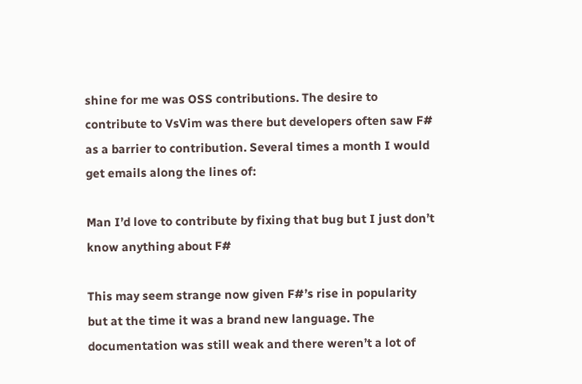shine for me was OSS contributions. The desire to contribute to VsVim was there but developers often saw F# as a barrier to contribution. Several times a month I would get emails along the lines of:

Man I’d love to contribute by fixing that bug but I just don’t know anything about F#

This may seem strange now given F#’s rise in popularity but at the time it was a brand new language. The documentation was still weak and there weren’t a lot of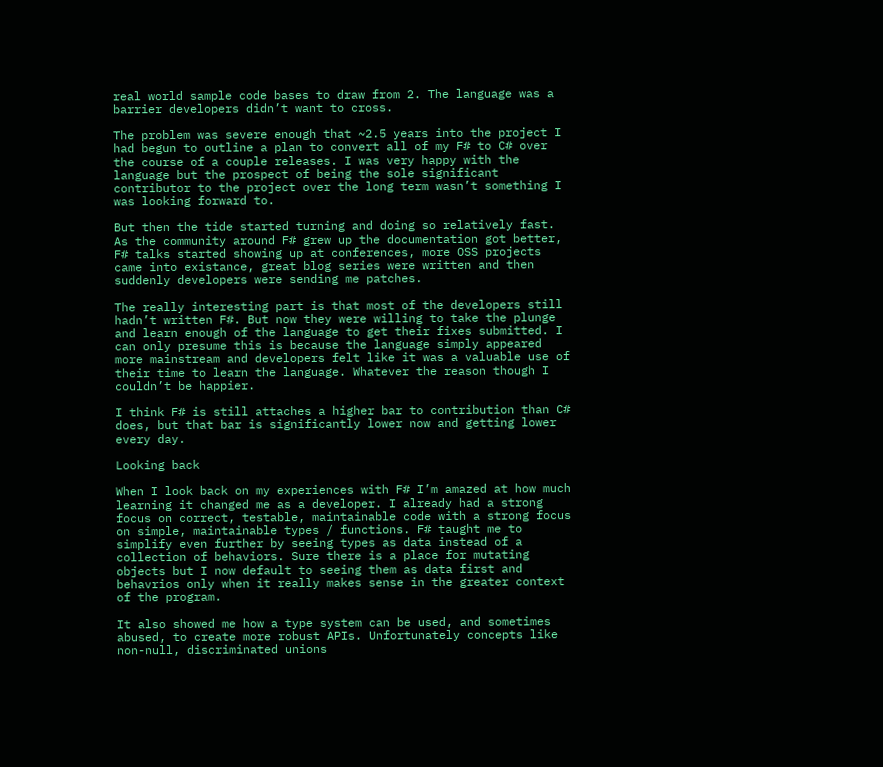real world sample code bases to draw from 2. The language was a barrier developers didn’t want to cross.

The problem was severe enough that ~2.5 years into the project I had begun to outline a plan to convert all of my F# to C# over the course of a couple releases. I was very happy with the language but the prospect of being the sole significant contributor to the project over the long term wasn’t something I was looking forward to.

But then the tide started turning and doing so relatively fast. As the community around F# grew up the documentation got better, F# talks started showing up at conferences, more OSS projects came into existance, great blog series were written and then suddenly developers were sending me patches.

The really interesting part is that most of the developers still hadn’t written F#. But now they were willing to take the plunge and learn enough of the language to get their fixes submitted. I can only presume this is because the language simply appeared more mainstream and developers felt like it was a valuable use of their time to learn the language. Whatever the reason though I couldn’t be happier.

I think F# is still attaches a higher bar to contribution than C# does, but that bar is significantly lower now and getting lower every day.

Looking back

When I look back on my experiences with F# I’m amazed at how much learning it changed me as a developer. I already had a strong focus on correct, testable, maintainable code with a strong focus on simple, maintainable types / functions. F# taught me to simplify even further by seeing types as data instead of a collection of behaviors. Sure there is a place for mutating objects but I now default to seeing them as data first and behavrios only when it really makes sense in the greater context of the program.

It also showed me how a type system can be used, and sometimes abused, to create more robust APIs. Unfortunately concepts like non-null, discriminated unions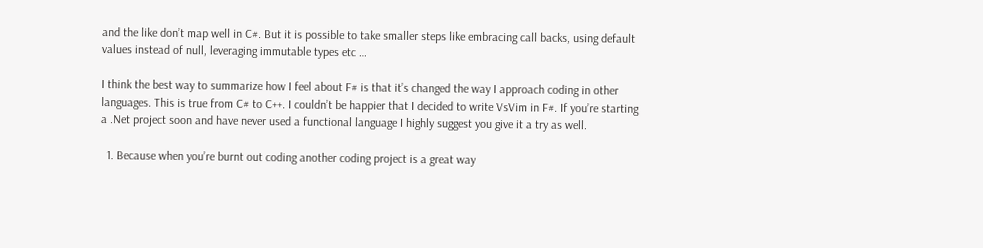and the like don’t map well in C#. But it is possible to take smaller steps like embracing call backs, using default values instead of null, leveraging immutable types etc …

I think the best way to summarize how I feel about F# is that it’s changed the way I approach coding in other languages. This is true from C# to C++. I couldn’t be happier that I decided to write VsVim in F#. If you’re starting a .Net project soon and have never used a functional language I highly suggest you give it a try as well.

  1. Because when you’re burnt out coding another coding project is a great way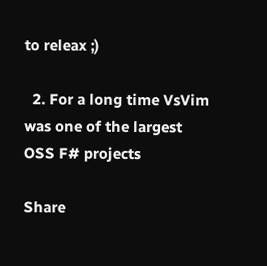to releax ;)

  2. For a long time VsVim was one of the largest OSS F# projects

Share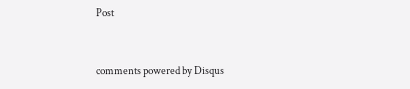Post


comments powered by Disqus